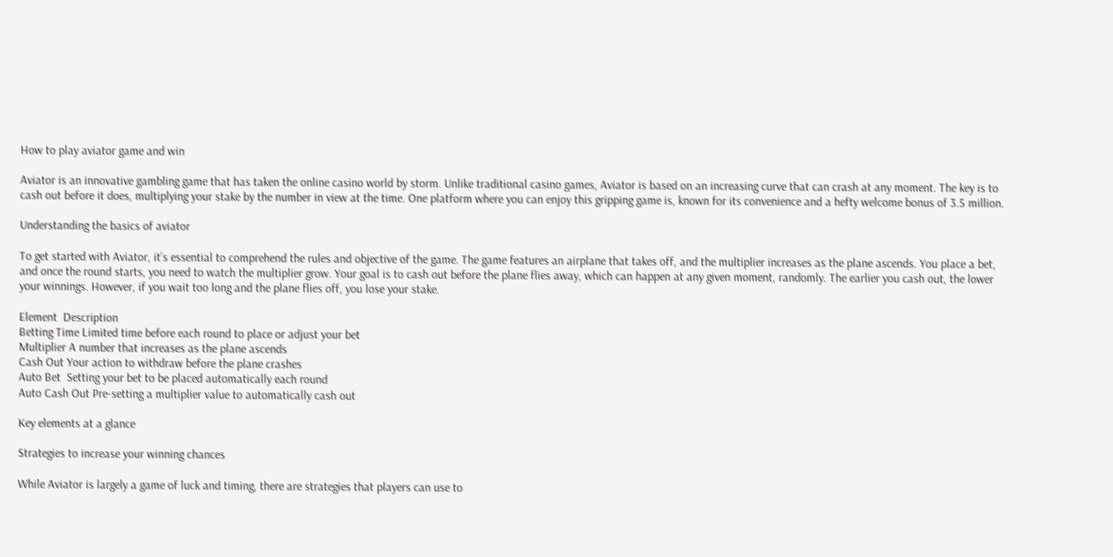How to play aviator game and win

Aviator is an innovative gambling game that has taken the online casino world by storm. Unlike traditional casino games, Aviator is based on an increasing curve that can crash at any moment. The key is to cash out before it does, multiplying your stake by the number in view at the time. One platform where you can enjoy this gripping game is, known for its convenience and a hefty welcome bonus of 3.5 million.

Understanding the basics of aviator

To get started with Aviator, it’s essential to comprehend the rules and objective of the game. The game features an airplane that takes off, and the multiplier increases as the plane ascends. You place a bet, and once the round starts, you need to watch the multiplier grow. Your goal is to cash out before the plane flies away, which can happen at any given moment, randomly. The earlier you cash out, the lower your winnings. However, if you wait too long and the plane flies off, you lose your stake.

Element  Description
Betting Time Limited time before each round to place or adjust your bet
Multiplier A number that increases as the plane ascends
Cash Out Your action to withdraw before the plane crashes
Auto Bet  Setting your bet to be placed automatically each round
Auto Cash Out Pre-setting a multiplier value to automatically cash out

Key elements at a glance

Strategies to increase your winning chances

While Aviator is largely a game of luck and timing, there are strategies that players can use to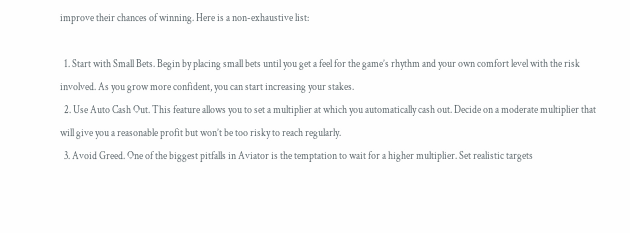improve their chances of winning. Here is a non-exhaustive list:

  1. Start with Small Bets. Begin by placing small bets until you get a feel for the game’s rhythm and your own comfort level with the risk involved. As you grow more confident, you can start increasing your stakes.
  2. Use Auto Cash Out. This feature allows you to set a multiplier at which you automatically cash out. Decide on a moderate multiplier that will give you a reasonable profit but won’t be too risky to reach regularly.
  3. Avoid Greed. One of the biggest pitfalls in Aviator is the temptation to wait for a higher multiplier. Set realistic targets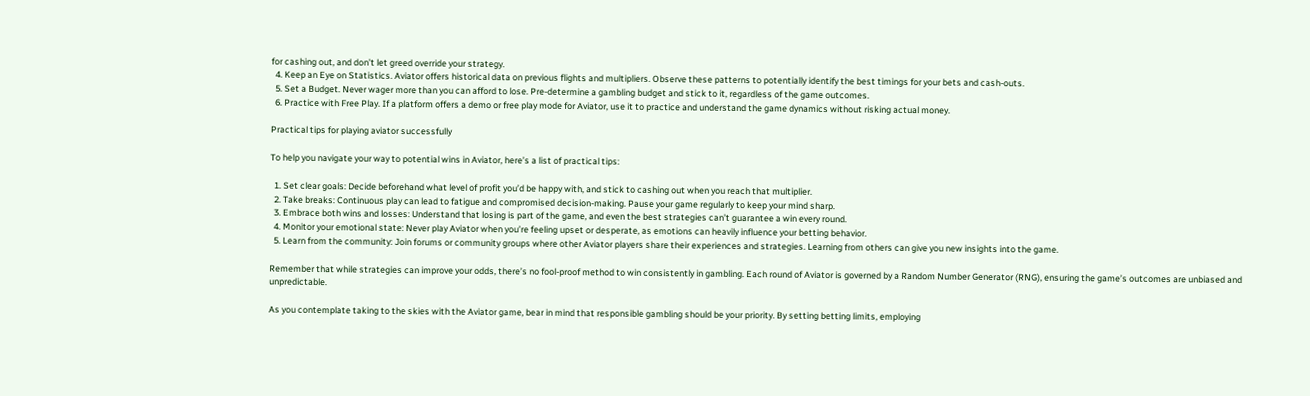for cashing out, and don’t let greed override your strategy.
  4. Keep an Eye on Statistics. Aviator offers historical data on previous flights and multipliers. Observe these patterns to potentially identify the best timings for your bets and cash-outs.
  5. Set a Budget. Never wager more than you can afford to lose. Pre-determine a gambling budget and stick to it, regardless of the game outcomes.
  6. Practice with Free Play. If a platform offers a demo or free play mode for Aviator, use it to practice and understand the game dynamics without risking actual money.

Practical tips for playing aviator successfully

To help you navigate your way to potential wins in Aviator, here’s a list of practical tips:

  1. Set clear goals: Decide beforehand what level of profit you’d be happy with, and stick to cashing out when you reach that multiplier.
  2. Take breaks: Continuous play can lead to fatigue and compromised decision-making. Pause your game regularly to keep your mind sharp.
  3. Embrace both wins and losses: Understand that losing is part of the game, and even the best strategies can’t guarantee a win every round.
  4. Monitor your emotional state: Never play Aviator when you’re feeling upset or desperate, as emotions can heavily influence your betting behavior.
  5. Learn from the community: Join forums or community groups where other Aviator players share their experiences and strategies. Learning from others can give you new insights into the game.

Remember that while strategies can improve your odds, there’s no fool-proof method to win consistently in gambling. Each round of Aviator is governed by a Random Number Generator (RNG), ensuring the game’s outcomes are unbiased and unpredictable.

As you contemplate taking to the skies with the Aviator game, bear in mind that responsible gambling should be your priority. By setting betting limits, employing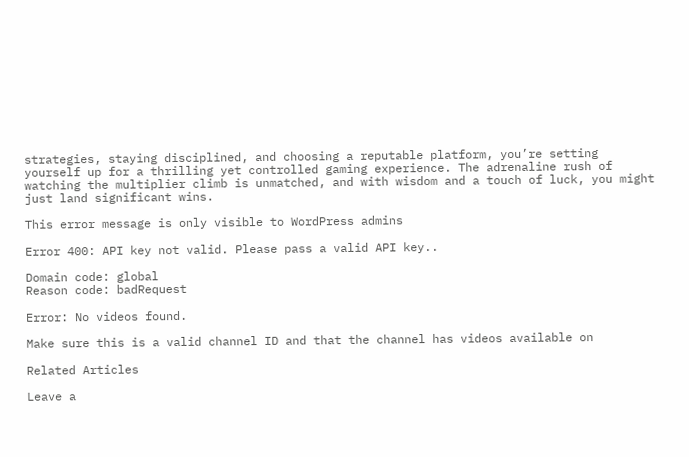strategies, staying disciplined, and choosing a reputable platform, you’re setting yourself up for a thrilling yet controlled gaming experience. The adrenaline rush of watching the multiplier climb is unmatched, and with wisdom and a touch of luck, you might just land significant wins.

This error message is only visible to WordPress admins

Error 400: API key not valid. Please pass a valid API key..

Domain code: global
Reason code: badRequest

Error: No videos found.

Make sure this is a valid channel ID and that the channel has videos available on

Related Articles

Leave a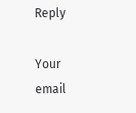Reply

Your email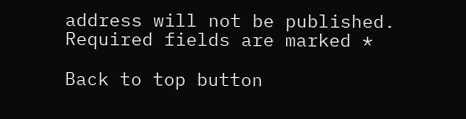address will not be published. Required fields are marked *

Back to top button